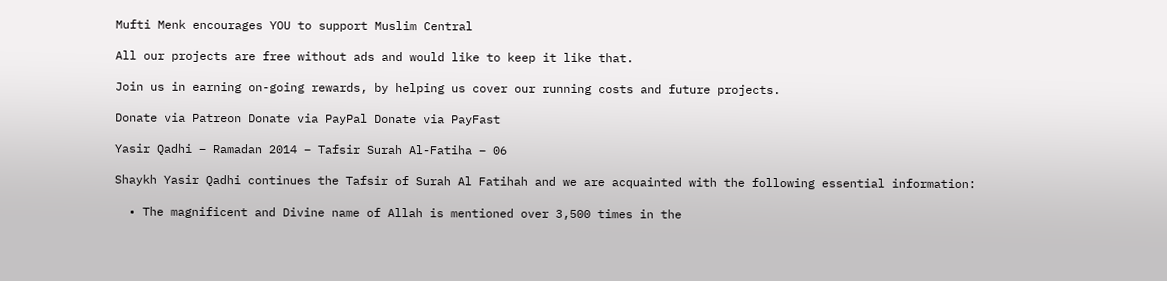Mufti Menk encourages YOU to support Muslim Central

All our projects are free without ads and would like to keep it like that.

Join us in earning on-going rewards, by helping us cover our running costs and future projects.

Donate via Patreon Donate via PayPal Donate via PayFast

Yasir Qadhi – Ramadan 2014 – Tafsir Surah Al-Fatiha – 06

Shaykh Yasir Qadhi continues the Tafsir of Surah Al Fatihah and we are acquainted with the following essential information:

  • The magnificent and Divine name of Allah is mentioned over 3,500 times in the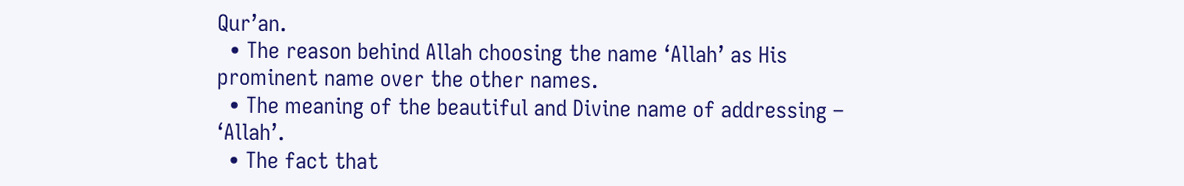Qur’an.
  • The reason behind Allah choosing the name ‘Allah’ as His prominent name over the other names.
  • The meaning of the beautiful and Divine name of addressing – ‘Allah’.
  • The fact that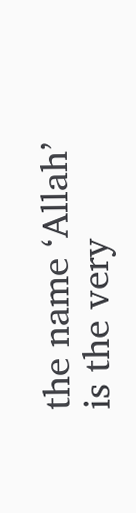the name ‘Allah’ is the very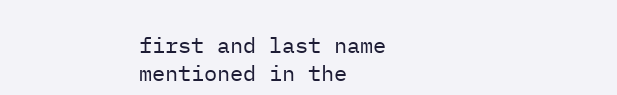first and last name mentioned in the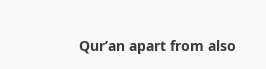Qur’an apart from also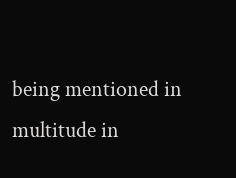being mentioned in multitude in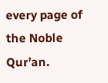every page of the Noble Qur’an.